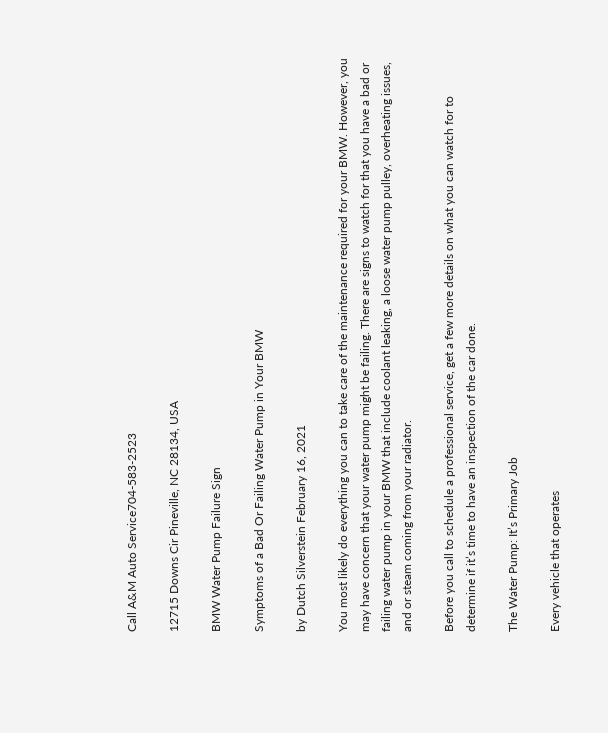Call A&M Auto Service704-583-2523

12715 Downs Cir Pineville, NC 28134, USA

BMW Water Pump Failure Sign

Symptoms of a Bad Or Failing Water Pump in Your BMW

by Dutch Silverstein February 16, 2021

You most likely do everything you can to take care of the maintenance required for your BMW. However, you may have concern that your water pump might be failing. There are signs to watch for that you have a bad or failing water pump in your BMW that include coolant leaking, a loose water pump pulley, overheating issues, and or steam coming from your radiator.

Before you call to schedule a professional service, get a few more details on what you can watch for to determine if it’s time to have an inspection of the car done.

The Water Pump: It’s Primary Job

Every vehicle that operates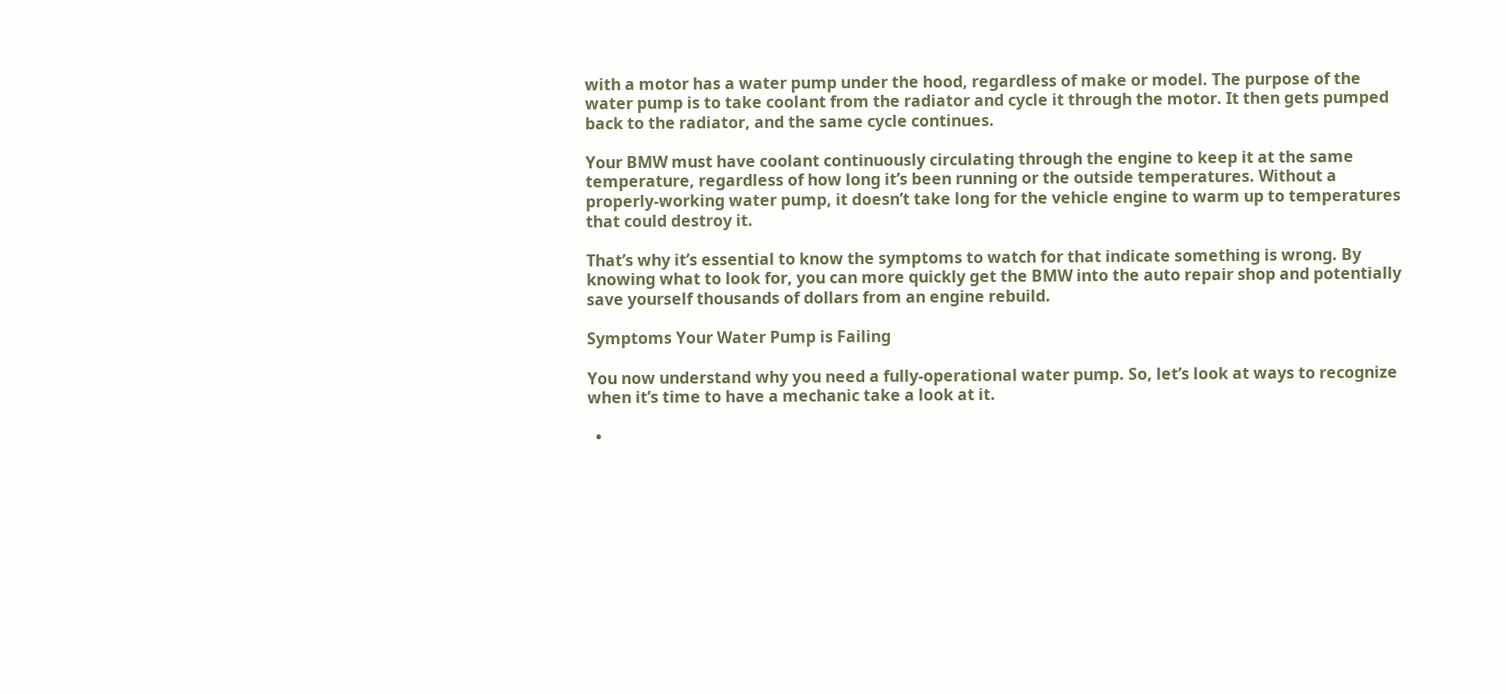with a motor has a water pump under the hood, regardless of make or model. The purpose of the water pump is to take coolant from the radiator and cycle it through the motor. It then gets pumped back to the radiator, and the same cycle continues.

Your BMW must have coolant continuously circulating through the engine to keep it at the same temperature, regardless of how long it’s been running or the outside temperatures. Without a properly-working water pump, it doesn’t take long for the vehicle engine to warm up to temperatures that could destroy it.

That’s why it’s essential to know the symptoms to watch for that indicate something is wrong. By knowing what to look for, you can more quickly get the BMW into the auto repair shop and potentially save yourself thousands of dollars from an engine rebuild.

Symptoms Your Water Pump is Failing

You now understand why you need a fully-operational water pump. So, let’s look at ways to recognize when it’s time to have a mechanic take a look at it.

  •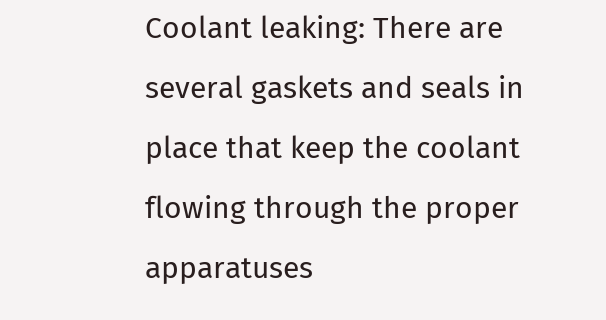Coolant leaking: There are several gaskets and seals in place that keep the coolant flowing through the proper apparatuses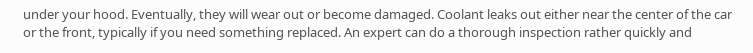under your hood. Eventually, they will wear out or become damaged. Coolant leaks out either near the center of the car or the front, typically if you need something replaced. An expert can do a thorough inspection rather quickly and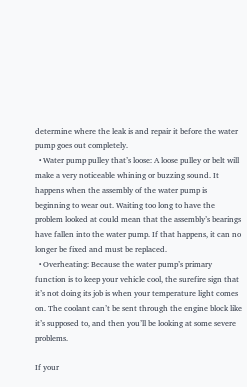determine where the leak is and repair it before the water pump goes out completely.
  • Water pump pulley that’s loose: A loose pulley or belt will make a very noticeable whining or buzzing sound. It happens when the assembly of the water pump is beginning to wear out. Waiting too long to have the problem looked at could mean that the assembly’s bearings have fallen into the water pump. If that happens, it can no longer be fixed and must be replaced.
  • Overheating: Because the water pump’s primary function is to keep your vehicle cool, the surefire sign that it’s not doing its job is when your temperature light comes on. The coolant can’t be sent through the engine block like it’s supposed to, and then you’ll be looking at some severe problems.

If your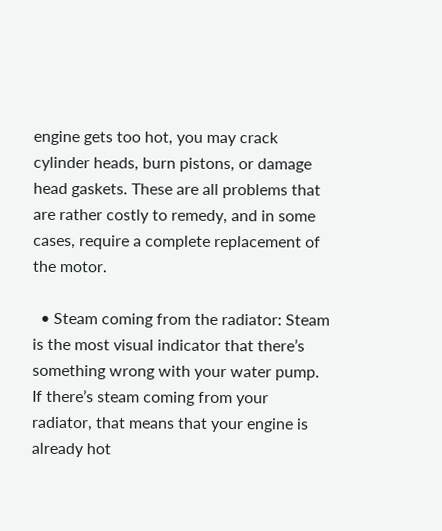engine gets too hot, you may crack cylinder heads, burn pistons, or damage head gaskets. These are all problems that are rather costly to remedy, and in some cases, require a complete replacement of the motor.

  • Steam coming from the radiator: Steam is the most visual indicator that there’s something wrong with your water pump. If there’s steam coming from your radiator, that means that your engine is already hot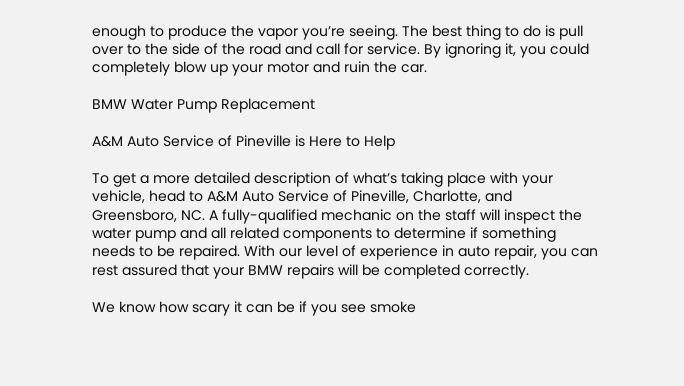enough to produce the vapor you’re seeing. The best thing to do is pull over to the side of the road and call for service. By ignoring it, you could completely blow up your motor and ruin the car.

BMW Water Pump Replacement

A&M Auto Service of Pineville is Here to Help

To get a more detailed description of what’s taking place with your vehicle, head to A&M Auto Service of Pineville, Charlotte, and Greensboro, NC. A fully-qualified mechanic on the staff will inspect the water pump and all related components to determine if something needs to be repaired. With our level of experience in auto repair, you can rest assured that your BMW repairs will be completed correctly.

We know how scary it can be if you see smoke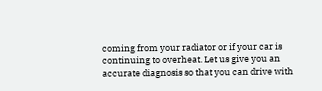coming from your radiator or if your car is continuing to overheat. Let us give you an accurate diagnosis so that you can drive with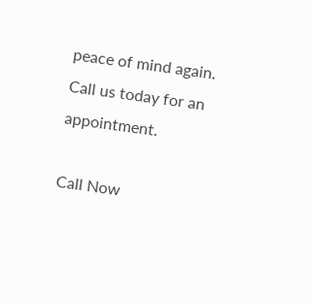peace of mind again. Call us today for an appointment.

Call Now